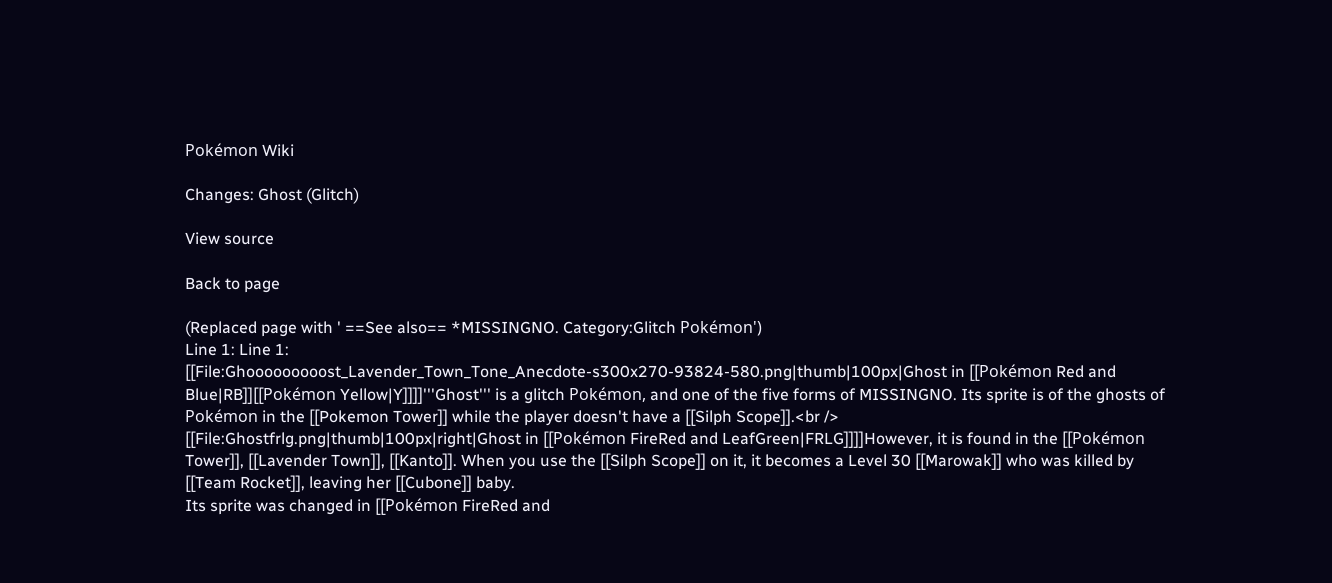Pokémon Wiki

Changes: Ghost (Glitch)

View source

Back to page

(Replaced page with ' ==See also== *MISSINGNO. Category:Glitch Pokémon')
Line 1: Line 1:
[[File:Ghooooooooost_Lavender_Town_Tone_Anecdote-s300x270-93824-580.png|thumb|100px|Ghost in [[Pokémon Red and Blue|RB]][[Pokémon Yellow|Y]]]]'''Ghost''' is a glitch Pokémon, and one of the five forms of MISSINGNO. Its sprite is of the ghosts of Pokémon in the [[Pokemon Tower]] while the player doesn't have a [[Silph Scope]].<br />
[[File:Ghostfrlg.png|thumb|100px|right|Ghost in [[Pokémon FireRed and LeafGreen|FRLG]]]]However, it is found in the [[Pokémon Tower]], [[Lavender Town]], [[Kanto]]. When you use the [[Silph Scope]] on it, it becomes a Level 30 [[Marowak]] who was killed by [[Team Rocket]], leaving her [[Cubone]] baby.
Its sprite was changed in [[Pokémon FireRed and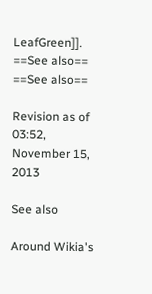LeafGreen]].
==See also==
==See also==

Revision as of 03:52, November 15, 2013

See also

Around Wikia's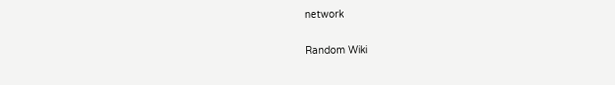network

Random Wiki